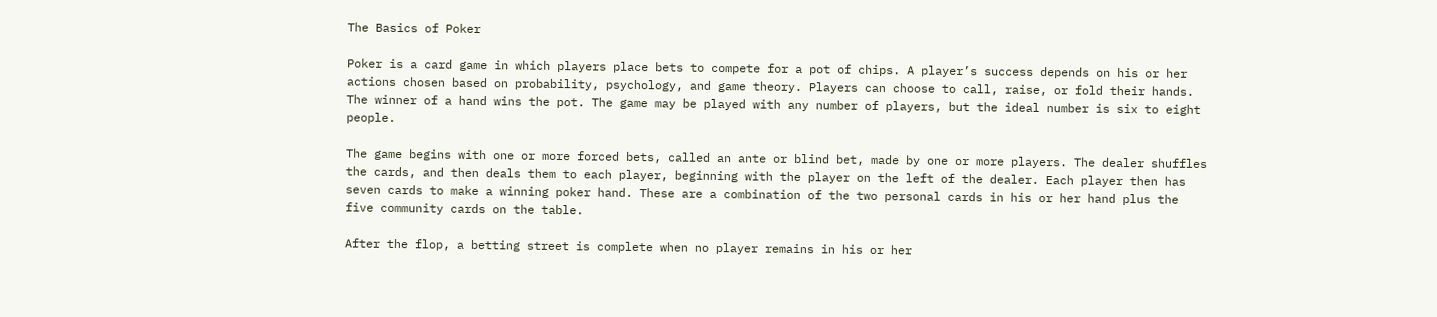The Basics of Poker

Poker is a card game in which players place bets to compete for a pot of chips. A player’s success depends on his or her actions chosen based on probability, psychology, and game theory. Players can choose to call, raise, or fold their hands. The winner of a hand wins the pot. The game may be played with any number of players, but the ideal number is six to eight people.

The game begins with one or more forced bets, called an ante or blind bet, made by one or more players. The dealer shuffles the cards, and then deals them to each player, beginning with the player on the left of the dealer. Each player then has seven cards to make a winning poker hand. These are a combination of the two personal cards in his or her hand plus the five community cards on the table.

After the flop, a betting street is complete when no player remains in his or her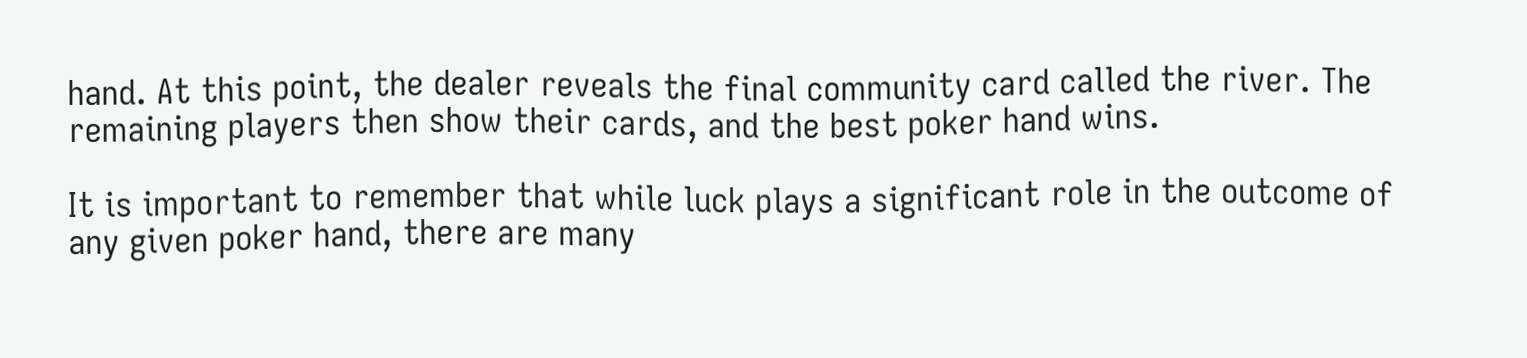hand. At this point, the dealer reveals the final community card called the river. The remaining players then show their cards, and the best poker hand wins.

It is important to remember that while luck plays a significant role in the outcome of any given poker hand, there are many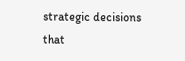strategic decisions that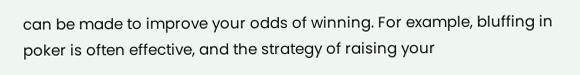can be made to improve your odds of winning. For example, bluffing in poker is often effective, and the strategy of raising your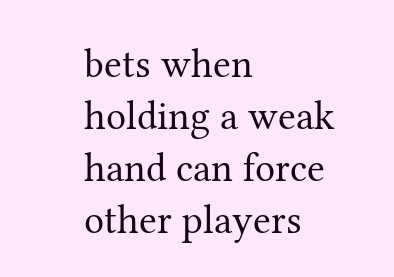bets when holding a weak hand can force other players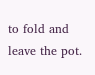to fold and leave the pot.